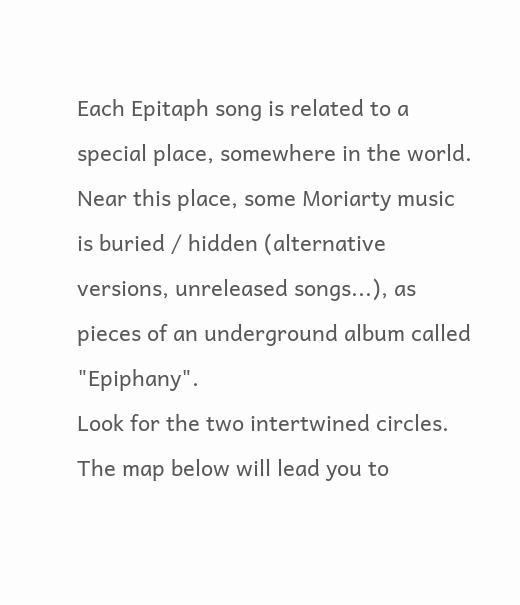Each Epitaph song is related to a special place, somewhere in the world. Near this place, some Moriarty music is buried / hidden (alternative versions, unreleased songs...), as pieces of an underground album called "Epiphany".
Look for the two intertwined circles.
The map below will lead you to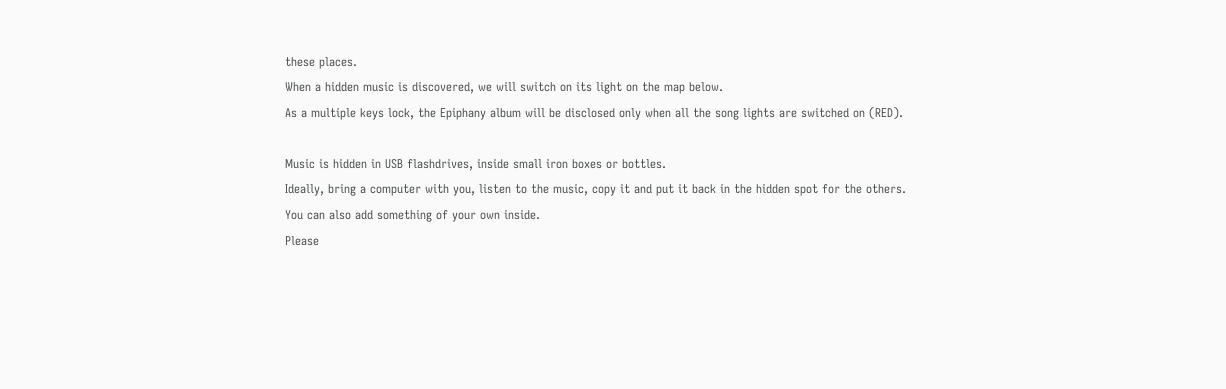these places.
When a hidden music is discovered, we will switch on its light on the map below.
As a multiple keys lock, the Epiphany album will be disclosed only when all the song lights are switched on (RED).

Music is hidden in USB flashdrives, inside small iron boxes or bottles.
Ideally, bring a computer with you, listen to the music, copy it and put it back in the hidden spot for the others.
You can also add something of your own inside.
Please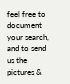feel free to document your search, and to send us the pictures &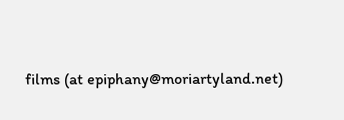films (at epiphany@moriartyland.net)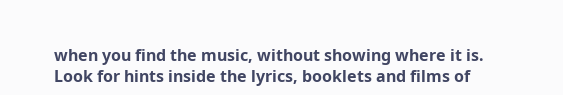when you find the music, without showing where it is.
Look for hints inside the lyrics, booklets and films of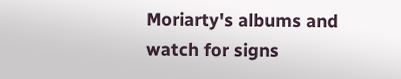Moriarty's albums and watch for signs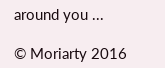around you ...

© Moriarty 2016